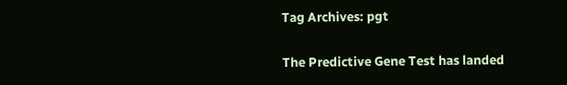Tag Archives: pgt

The Predictive Gene Test has landed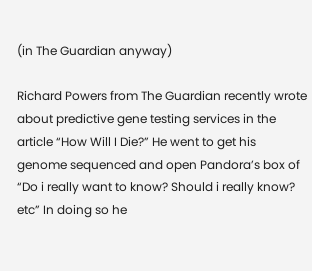(in The Guardian anyway)

Richard Powers from The Guardian recently wrote about predictive gene testing services in the article “How Will I Die?” He went to get his genome sequenced and open Pandora’s box of “Do i really want to know? Should i really know? etc” In doing so he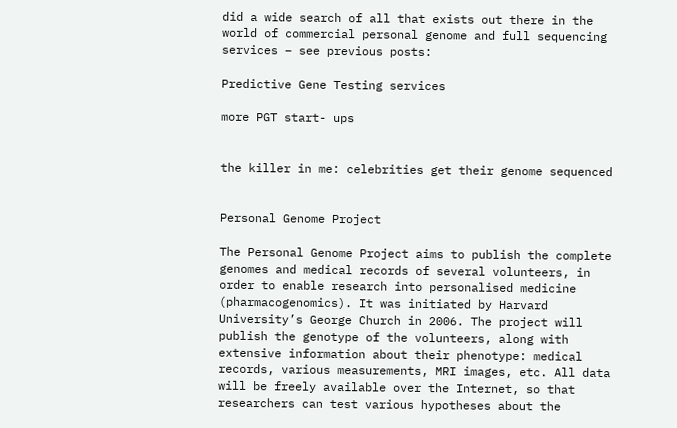did a wide search of all that exists out there in the world of commercial personal genome and full sequencing services – see previous posts:

Predictive Gene Testing services

more PGT start- ups


the killer in me: celebrities get their genome sequenced


Personal Genome Project

The Personal Genome Project aims to publish the complete genomes and medical records of several volunteers, in order to enable research into personalised medicine (pharmacogenomics). It was initiated by Harvard University’s George Church in 2006. The project will publish the genotype of the volunteers, along with extensive information about their phenotype: medical records, various measurements, MRI images, etc. All data will be freely available over the Internet, so that researchers can test various hypotheses about the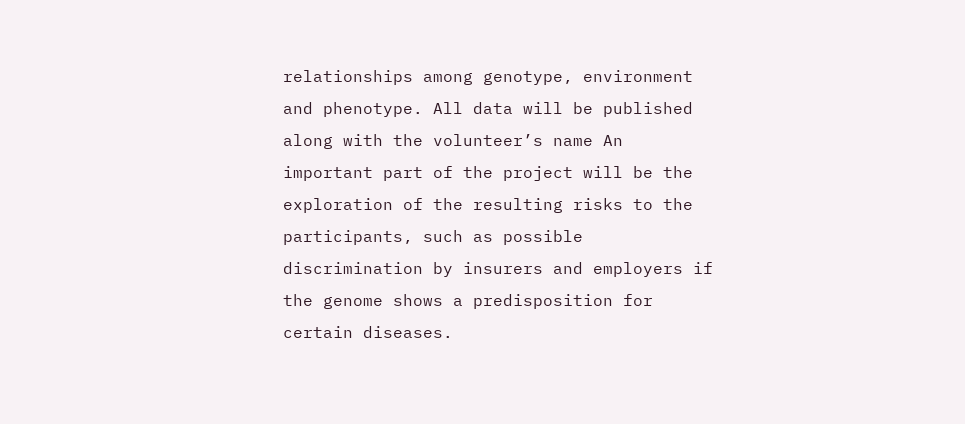relationships among genotype, environment and phenotype. All data will be published along with the volunteer’s name An important part of the project will be the exploration of the resulting risks to the participants, such as possible discrimination by insurers and employers if the genome shows a predisposition for certain diseases.